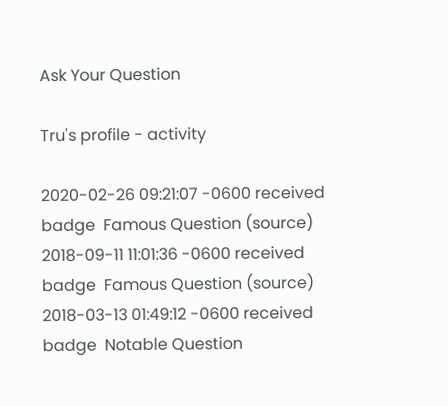Ask Your Question

Tru's profile - activity

2020-02-26 09:21:07 -0600 received badge  Famous Question (source)
2018-09-11 11:01:36 -0600 received badge  Famous Question (source)
2018-03-13 01:49:12 -0600 received badge  Notable Question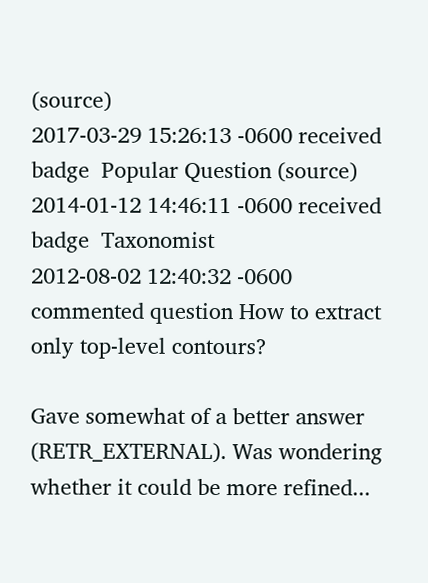(source)
2017-03-29 15:26:13 -0600 received badge  Popular Question (source)
2014-01-12 14:46:11 -0600 received badge  Taxonomist
2012-08-02 12:40:32 -0600 commented question How to extract only top-level contours?

Gave somewhat of a better answer (RETR_EXTERNAL). Was wondering whether it could be more refined...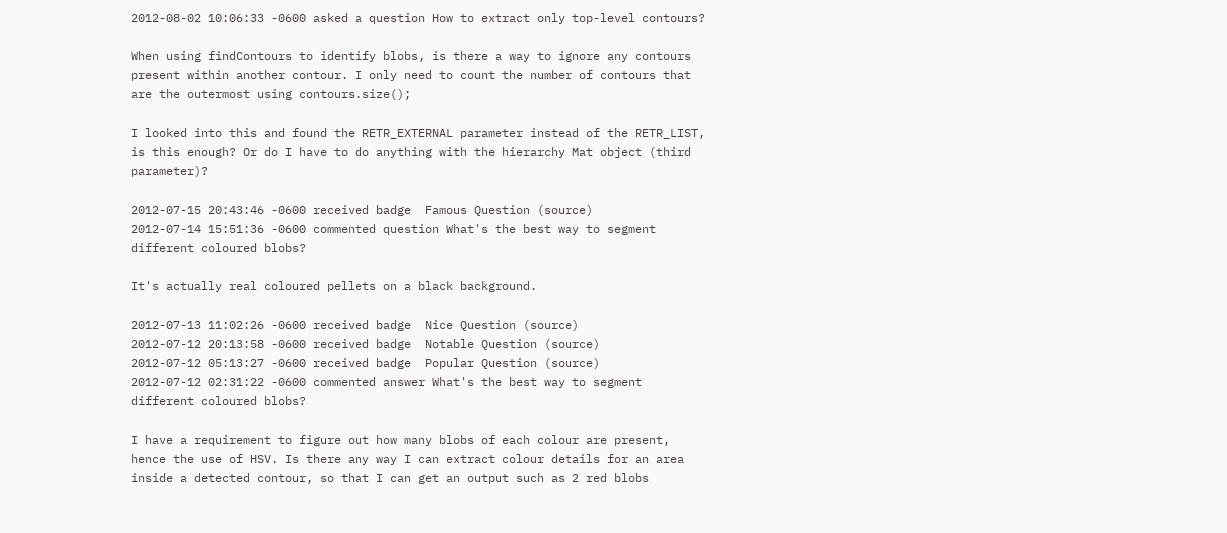2012-08-02 10:06:33 -0600 asked a question How to extract only top-level contours?

When using findContours to identify blobs, is there a way to ignore any contours present within another contour. I only need to count the number of contours that are the outermost using contours.size();

I looked into this and found the RETR_EXTERNAL parameter instead of the RETR_LIST, is this enough? Or do I have to do anything with the hierarchy Mat object (third parameter)?

2012-07-15 20:43:46 -0600 received badge  Famous Question (source)
2012-07-14 15:51:36 -0600 commented question What's the best way to segment different coloured blobs?

It's actually real coloured pellets on a black background.

2012-07-13 11:02:26 -0600 received badge  Nice Question (source)
2012-07-12 20:13:58 -0600 received badge  Notable Question (source)
2012-07-12 05:13:27 -0600 received badge  Popular Question (source)
2012-07-12 02:31:22 -0600 commented answer What's the best way to segment different coloured blobs?

I have a requirement to figure out how many blobs of each colour are present, hence the use of HSV. Is there any way I can extract colour details for an area inside a detected contour, so that I can get an output such as 2 red blobs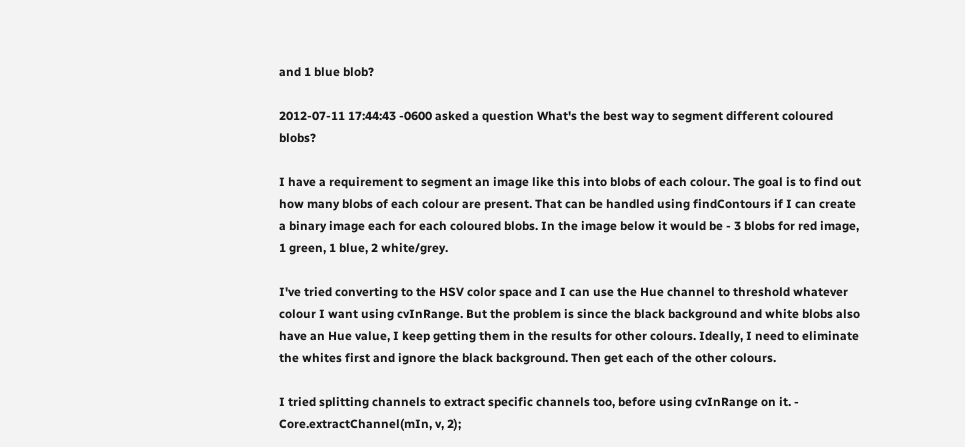and 1 blue blob?

2012-07-11 17:44:43 -0600 asked a question What's the best way to segment different coloured blobs?

I have a requirement to segment an image like this into blobs of each colour. The goal is to find out how many blobs of each colour are present. That can be handled using findContours if I can create a binary image each for each coloured blobs. In the image below it would be - 3 blobs for red image, 1 green, 1 blue, 2 white/grey.

I've tried converting to the HSV color space and I can use the Hue channel to threshold whatever colour I want using cvInRange. But the problem is since the black background and white blobs also have an Hue value, I keep getting them in the results for other colours. Ideally, I need to eliminate the whites first and ignore the black background. Then get each of the other colours.

I tried splitting channels to extract specific channels too, before using cvInRange on it. - Core.extractChannel(mIn, v, 2);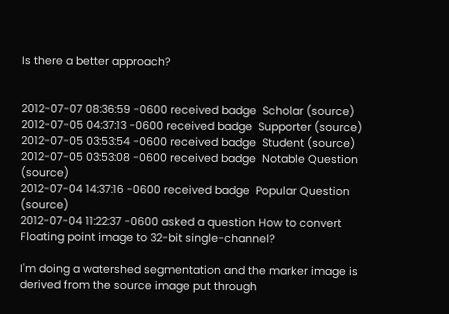Is there a better approach?


2012-07-07 08:36:59 -0600 received badge  Scholar (source)
2012-07-05 04:37:13 -0600 received badge  Supporter (source)
2012-07-05 03:53:54 -0600 received badge  Student (source)
2012-07-05 03:53:08 -0600 received badge  Notable Question (source)
2012-07-04 14:37:16 -0600 received badge  Popular Question (source)
2012-07-04 11:22:37 -0600 asked a question How to convert Floating point image to 32-bit single-channel?

I'm doing a watershed segmentation and the marker image is derived from the source image put through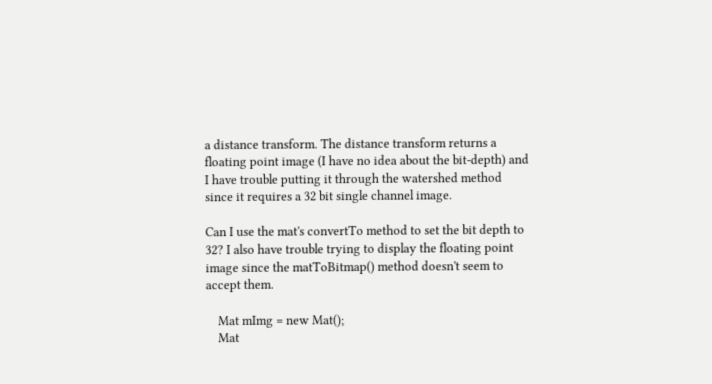a distance transform. The distance transform returns a floating point image (I have no idea about the bit-depth) and I have trouble putting it through the watershed method since it requires a 32 bit single channel image.

Can I use the mat's convertTo method to set the bit depth to 32? I also have trouble trying to display the floating point image since the matToBitmap() method doesn't seem to accept them.

    Mat mImg = new Mat();
    Mat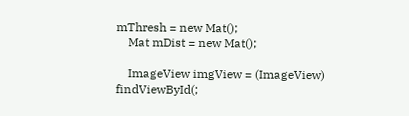mThresh = new Mat();
    Mat mDist = new Mat();

    ImageView imgView = (ImageView) findViewById(;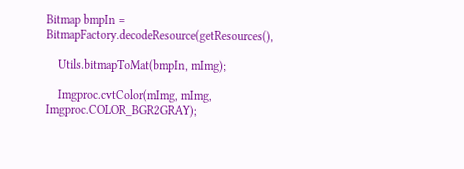Bitmap bmpIn = BitmapFactory.decodeResource(getResources(),

    Utils.bitmapToMat(bmpIn, mImg);

    Imgproc.cvtColor(mImg, mImg, Imgproc.COLOR_BGR2GRAY);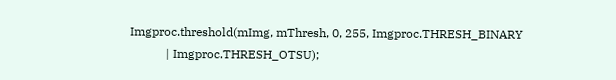Imgproc.threshold(mImg, mThresh, 0, 255, Imgproc.THRESH_BINARY
            | Imgproc.THRESH_OTSU);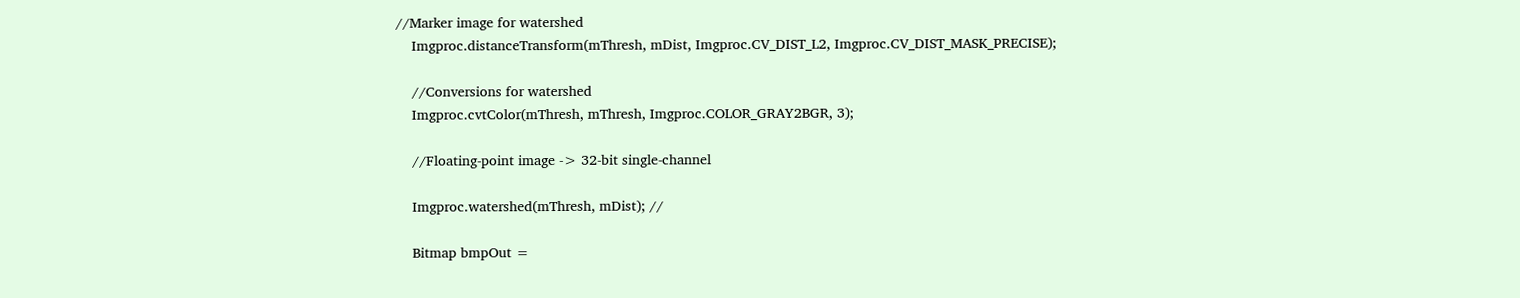//Marker image for watershed
    Imgproc.distanceTransform(mThresh, mDist, Imgproc.CV_DIST_L2, Imgproc.CV_DIST_MASK_PRECISE);

    //Conversions for watershed
    Imgproc.cvtColor(mThresh, mThresh, Imgproc.COLOR_GRAY2BGR, 3);

    //Floating-point image -> 32-bit single-channel

    Imgproc.watershed(mThresh, mDist); //

    Bitmap bmpOut =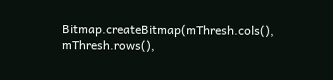Bitmap.createBitmap(mThresh.cols(), mThresh.rows(),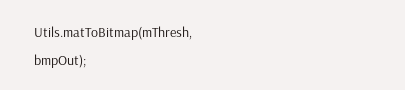Utils.matToBitmap(mThresh, bmpOut);